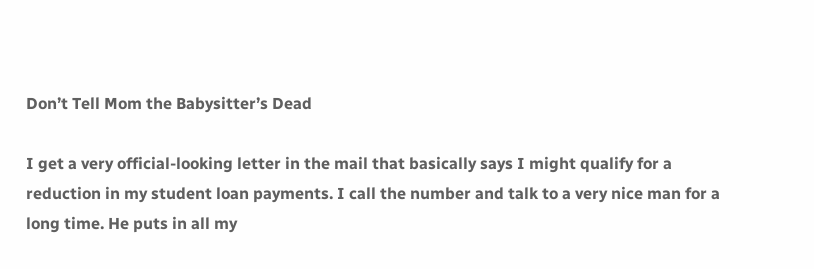Don’t Tell Mom the Babysitter’s Dead

I get a very official-looking letter in the mail that basically says I might qualify for a reduction in my student loan payments. I call the number and talk to a very nice man for a long time. He puts in all my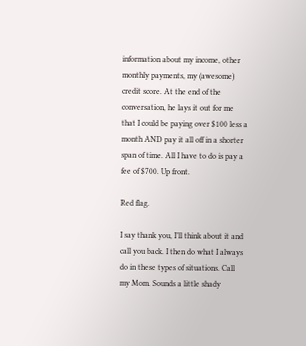information about my income, other monthly payments, my (awesome) credit score. At the end of the conversation, he lays it out for me that I could be paying over $100 less a month AND pay it all off in a shorter span of time. All I have to do is pay a fee of $700. Up front.

Red flag.

I say thank you, I’ll think about it and call you back. I then do what I always do in these types of situations. Call my Mom. Sounds a little shady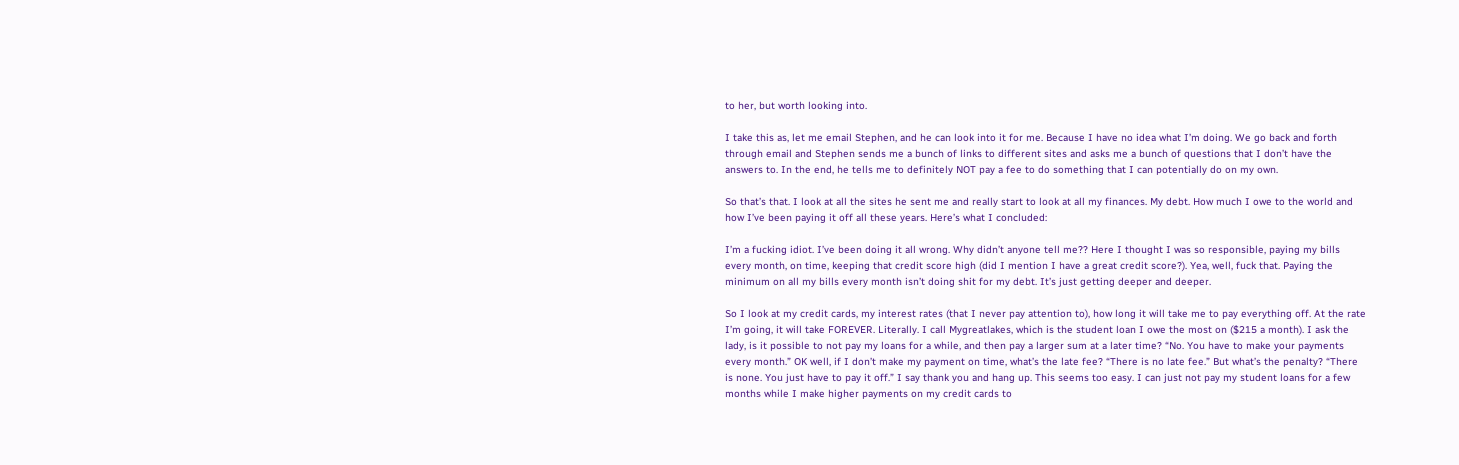to her, but worth looking into.

I take this as, let me email Stephen, and he can look into it for me. Because I have no idea what I’m doing. We go back and forth through email and Stephen sends me a bunch of links to different sites and asks me a bunch of questions that I don’t have the answers to. In the end, he tells me to definitely NOT pay a fee to do something that I can potentially do on my own.

So that’s that. I look at all the sites he sent me and really start to look at all my finances. My debt. How much I owe to the world and how I’ve been paying it off all these years. Here’s what I concluded:

I’m a fucking idiot. I’ve been doing it all wrong. Why didn’t anyone tell me?? Here I thought I was so responsible, paying my bills every month, on time, keeping that credit score high (did I mention I have a great credit score?). Yea, well, fuck that. Paying the minimum on all my bills every month isn’t doing shit for my debt. It’s just getting deeper and deeper.

So I look at my credit cards, my interest rates (that I never pay attention to), how long it will take me to pay everything off. At the rate I’m going, it will take FOREVER. Literally. I call Mygreatlakes, which is the student loan I owe the most on ($215 a month). I ask the lady, is it possible to not pay my loans for a while, and then pay a larger sum at a later time? “No. You have to make your payments every month.” OK well, if I don’t make my payment on time, what’s the late fee? “There is no late fee.” But what’s the penalty? “There is none. You just have to pay it off.” I say thank you and hang up. This seems too easy. I can just not pay my student loans for a few months while I make higher payments on my credit cards to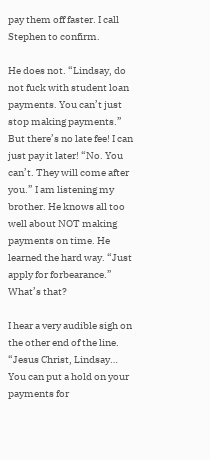pay them off faster. I call Stephen to confirm.

He does not. “Lindsay, do not fuck with student loan payments. You can’t just stop making payments.” But there’s no late fee! I can just pay it later! “No. You can’t. They will come after you.” I am listening my brother. He knows all too well about NOT making payments on time. He learned the hard way. “Just apply for forbearance.” What’s that?

I hear a very audible sigh on the other end of the line. “Jesus Christ, Lindsay… You can put a hold on your payments for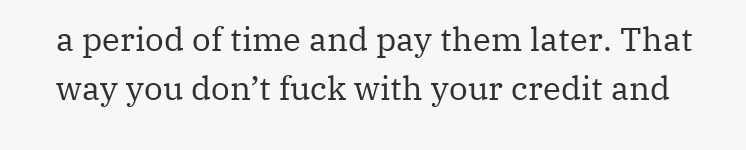a period of time and pay them later. That way you don’t fuck with your credit and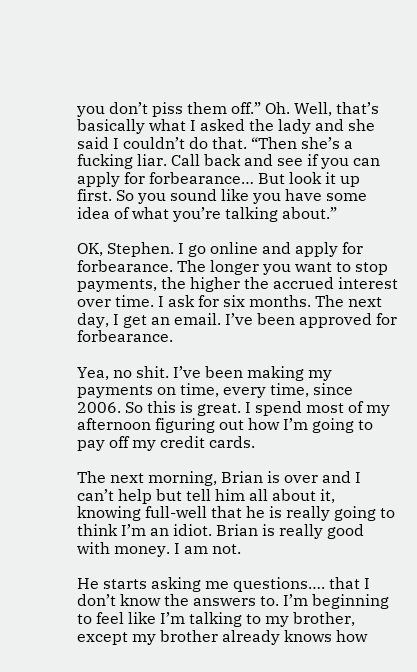you don’t piss them off.” Oh. Well, that’s basically what I asked the lady and she said I couldn’t do that. “Then she’s a fucking liar. Call back and see if you can apply for forbearance… But look it up first. So you sound like you have some idea of what you’re talking about.”

OK, Stephen. I go online and apply for forbearance. The longer you want to stop payments, the higher the accrued interest over time. I ask for six months. The next day, I get an email. I’ve been approved for forbearance.

Yea, no shit. I’ve been making my payments on time, every time, since 2006. So this is great. I spend most of my afternoon figuring out how I’m going to pay off my credit cards.

The next morning, Brian is over and I can’t help but tell him all about it, knowing full-well that he is really going to think I’m an idiot. Brian is really good with money. I am not.

He starts asking me questions…. that I don’t know the answers to. I’m beginning to feel like I’m talking to my brother, except my brother already knows how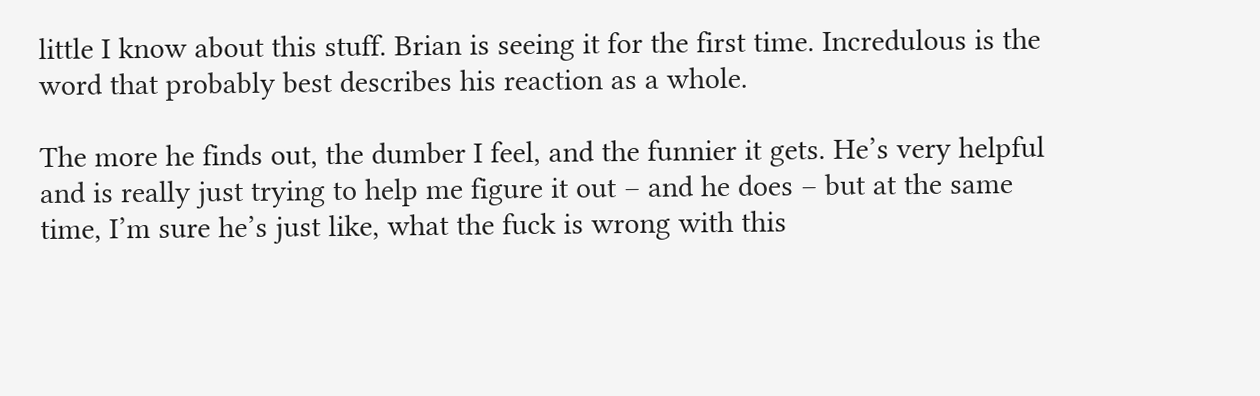little I know about this stuff. Brian is seeing it for the first time. Incredulous is the word that probably best describes his reaction as a whole.

The more he finds out, the dumber I feel, and the funnier it gets. He’s very helpful and is really just trying to help me figure it out – and he does – but at the same time, I’m sure he’s just like, what the fuck is wrong with this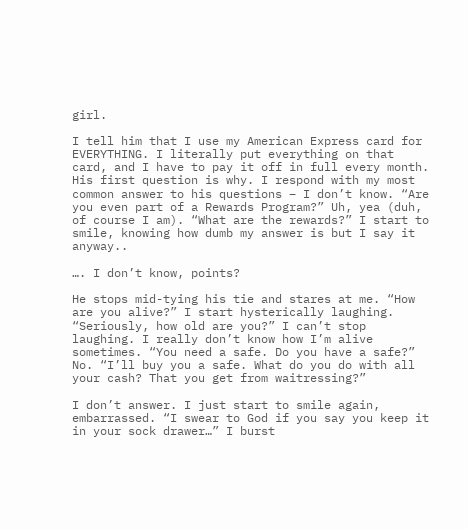girl.

I tell him that I use my American Express card for EVERYTHING. I literally put everything on that card, and I have to pay it off in full every month. His first question is why. I respond with my most common answer to his questions – I don’t know. “Are you even part of a Rewards Program?” Uh, yea (duh, of course I am). “What are the rewards?” I start to smile, knowing how dumb my answer is but I say it anyway..

…. I don’t know, points?

He stops mid-tying his tie and stares at me. “How are you alive?” I start hysterically laughing. “Seriously, how old are you?” I can’t stop laughing. I really don’t know how I’m alive sometimes. “You need a safe. Do you have a safe?” No. “I’ll buy you a safe. What do you do with all your cash? That you get from waitressing?”

I don’t answer. I just start to smile again, embarrassed. “I swear to God if you say you keep it in your sock drawer…” I burst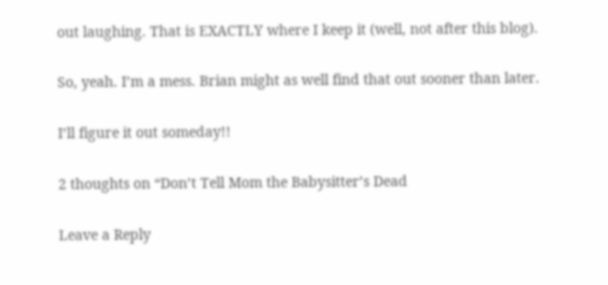out laughing. That is EXACTLY where I keep it (well, not after this blog).

So, yeah. I’m a mess. Brian might as well find that out sooner than later.

I’ll figure it out someday!!

2 thoughts on “Don’t Tell Mom the Babysitter’s Dead

Leave a Reply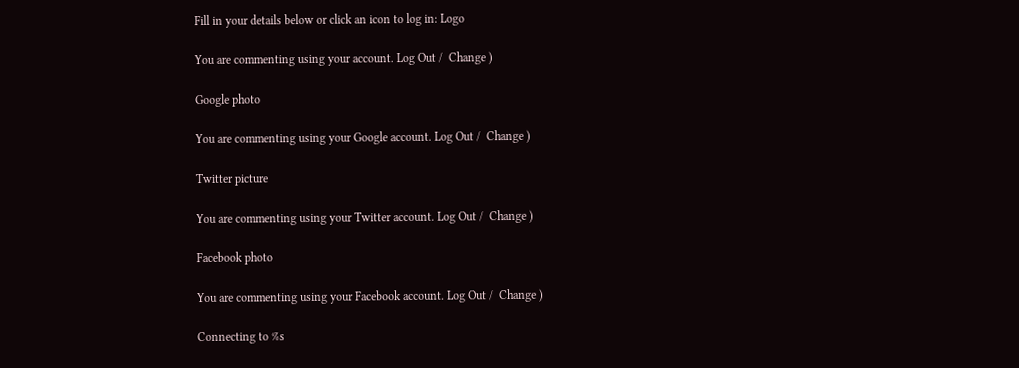Fill in your details below or click an icon to log in: Logo

You are commenting using your account. Log Out /  Change )

Google photo

You are commenting using your Google account. Log Out /  Change )

Twitter picture

You are commenting using your Twitter account. Log Out /  Change )

Facebook photo

You are commenting using your Facebook account. Log Out /  Change )

Connecting to %s